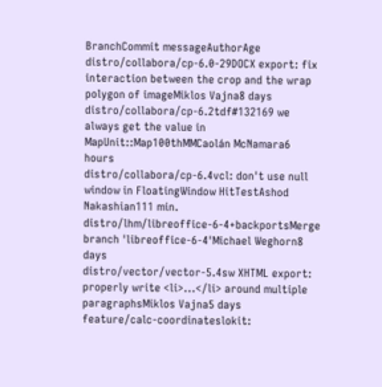BranchCommit messageAuthorAge
distro/collabora/cp-6.0-29DOCX export: fix interaction between the crop and the wrap polygon of imageMiklos Vajna8 days
distro/collabora/cp-6.2tdf#132169 we always get the value in MapUnit::Map100thMMCaolán McNamara6 hours
distro/collabora/cp-6.4vcl: don't use null window in FloatingWindow HitTestAshod Nakashian111 min.
distro/lhm/libreoffice-6-4+backportsMerge branch 'libreoffice-6-4'Michael Weghorn8 days
distro/vector/vector-5.4sw XHTML export: properly write <li>...</li> around multiple paragraphsMiklos Vajna5 days
feature/calc-coordinateslokit: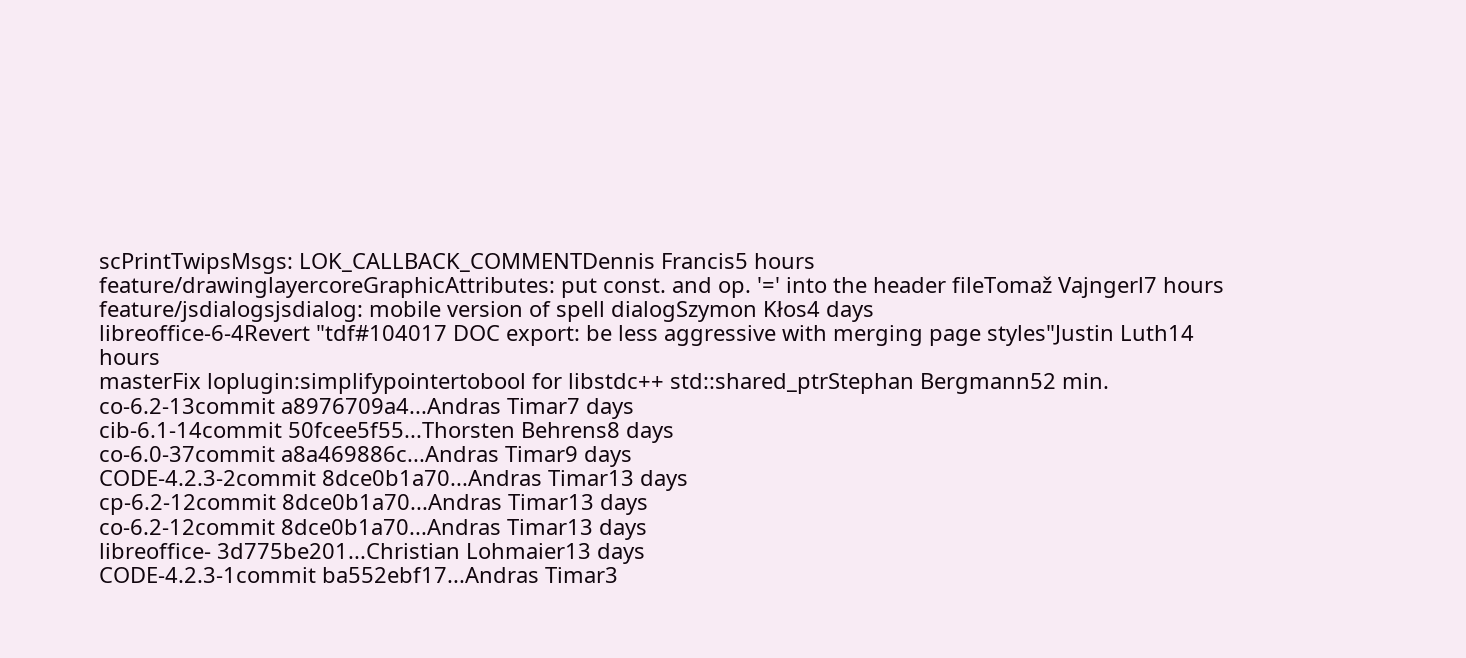scPrintTwipsMsgs: LOK_CALLBACK_COMMENTDennis Francis5 hours
feature/drawinglayercoreGraphicAttributes: put const. and op. '=' into the header fileTomaž Vajngerl7 hours
feature/jsdialogsjsdialog: mobile version of spell dialogSzymon Kłos4 days
libreoffice-6-4Revert "tdf#104017 DOC export: be less aggressive with merging page styles"Justin Luth14 hours
masterFix loplugin:simplifypointertobool for libstdc++ std::shared_ptrStephan Bergmann52 min.
co-6.2-13commit a8976709a4...Andras Timar7 days
cib-6.1-14commit 50fcee5f55...Thorsten Behrens8 days
co-6.0-37commit a8a469886c...Andras Timar9 days
CODE-4.2.3-2commit 8dce0b1a70...Andras Timar13 days
cp-6.2-12commit 8dce0b1a70...Andras Timar13 days
co-6.2-12commit 8dce0b1a70...Andras Timar13 days
libreoffice- 3d775be201...Christian Lohmaier13 days
CODE-4.2.3-1commit ba552ebf17...Andras Timar3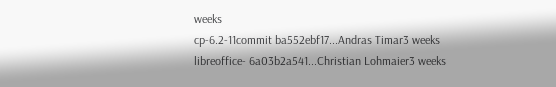weeks
cp-6.2-11commit ba552ebf17...Andras Timar3 weeks
libreoffice- 6a03b2a541...Christian Lohmaier3 weeks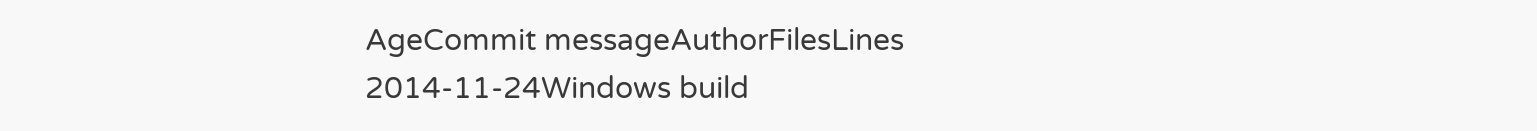AgeCommit messageAuthorFilesLines
2014-11-24Windows build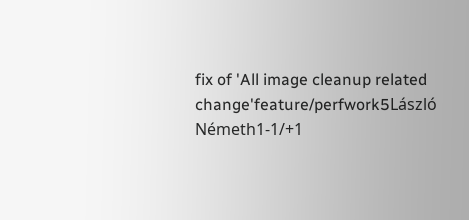fix of 'All image cleanup related change'feature/perfwork5László Németh1-1/+1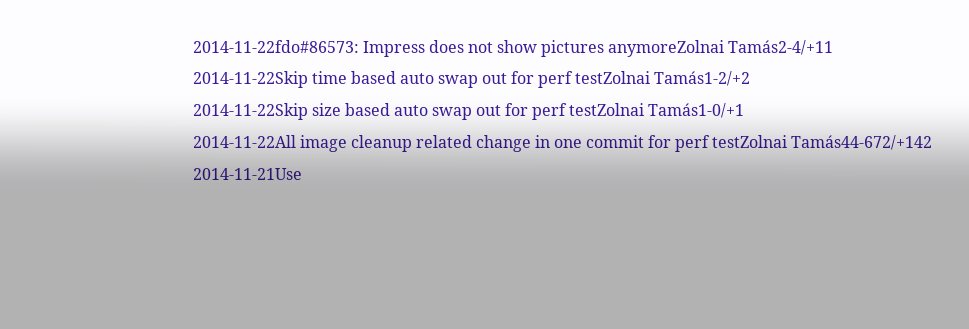2014-11-22fdo#86573: Impress does not show pictures anymoreZolnai Tamás2-4/+11
2014-11-22Skip time based auto swap out for perf testZolnai Tamás1-2/+2
2014-11-22Skip size based auto swap out for perf testZolnai Tamás1-0/+1
2014-11-22All image cleanup related change in one commit for perf testZolnai Tamás44-672/+142
2014-11-21Use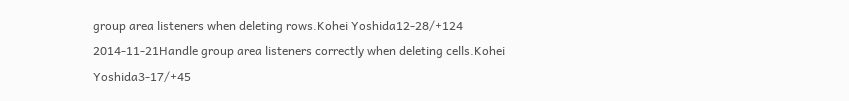group area listeners when deleting rows.Kohei Yoshida12-28/+124
2014-11-21Handle group area listeners correctly when deleting cells.Kohei Yoshida3-17/+45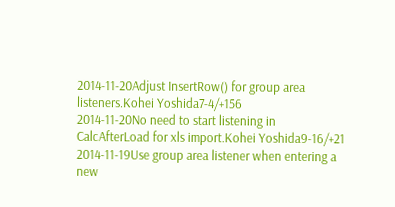2014-11-20Adjust InsertRow() for group area listeners.Kohei Yoshida7-4/+156
2014-11-20No need to start listening in CalcAfterLoad for xls import.Kohei Yoshida9-16/+21
2014-11-19Use group area listener when entering a new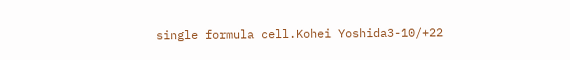single formula cell.Kohei Yoshida3-10/+22